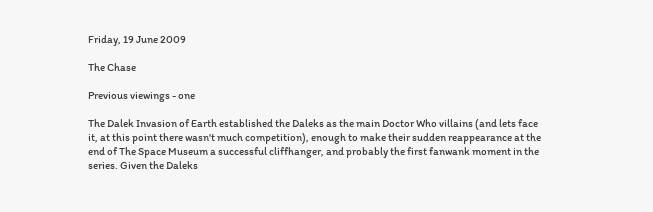Friday, 19 June 2009

The Chase

Previous viewings - one

The Dalek Invasion of Earth established the Daleks as the main Doctor Who villains (and lets face it, at this point there wasn't much competition), enough to make their sudden reappearance at the end of The Space Museum a successful cliffhanger, and probably the first fanwank moment in the series. Given the Daleks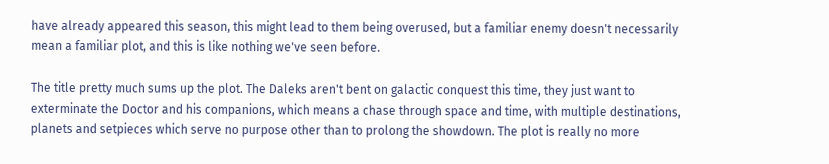have already appeared this season, this might lead to them being overused, but a familiar enemy doesn't necessarily mean a familiar plot, and this is like nothing we've seen before.

The title pretty much sums up the plot. The Daleks aren't bent on galactic conquest this time, they just want to exterminate the Doctor and his companions, which means a chase through space and time, with multiple destinations, planets and setpieces which serve no purpose other than to prolong the showdown. The plot is really no more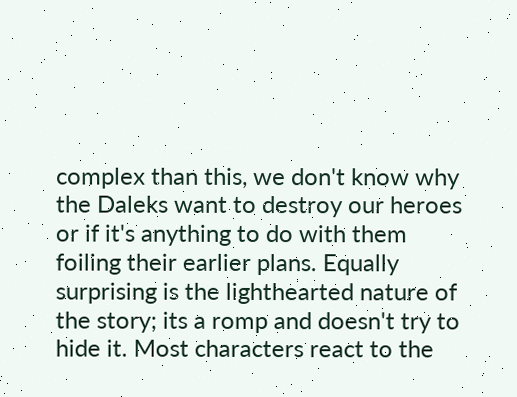complex than this, we don't know why the Daleks want to destroy our heroes or if it's anything to do with them foiling their earlier plans. Equally surprising is the lighthearted nature of the story; its a romp and doesn't try to hide it. Most characters react to the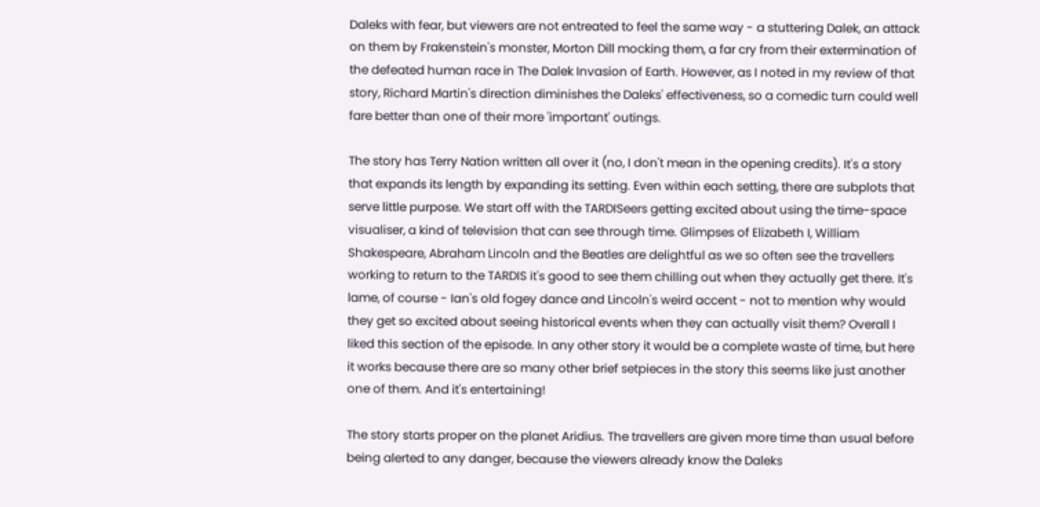Daleks with fear, but viewers are not entreated to feel the same way - a stuttering Dalek, an attack on them by Frakenstein's monster, Morton Dill mocking them, a far cry from their extermination of the defeated human race in The Dalek Invasion of Earth. However, as I noted in my review of that story, Richard Martin's direction diminishes the Daleks' effectiveness, so a comedic turn could well fare better than one of their more 'important' outings.

The story has Terry Nation written all over it (no, I don't mean in the opening credits). It's a story that expands its length by expanding its setting. Even within each setting, there are subplots that serve little purpose. We start off with the TARDISeers getting excited about using the time-space visualiser, a kind of television that can see through time. Glimpses of Elizabeth I, William Shakespeare, Abraham Lincoln and the Beatles are delightful as we so often see the travellers working to return to the TARDIS it's good to see them chilling out when they actually get there. It's lame, of course - Ian's old fogey dance and Lincoln's weird accent - not to mention why would they get so excited about seeing historical events when they can actually visit them? Overall I liked this section of the episode. In any other story it would be a complete waste of time, but here it works because there are so many other brief setpieces in the story this seems like just another one of them. And it's entertaining!

The story starts proper on the planet Aridius. The travellers are given more time than usual before being alerted to any danger, because the viewers already know the Daleks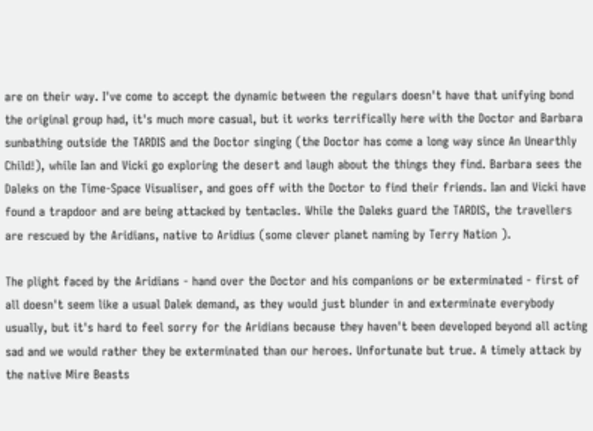are on their way. I've come to accept the dynamic between the regulars doesn't have that unifying bond the original group had, it's much more casual, but it works terrifically here with the Doctor and Barbara sunbathing outside the TARDIS and the Doctor singing (the Doctor has come a long way since An Unearthly Child!), while Ian and Vicki go exploring the desert and laugh about the things they find. Barbara sees the Daleks on the Time-Space Visualiser, and goes off with the Doctor to find their friends. Ian and Vicki have found a trapdoor and are being attacked by tentacles. While the Daleks guard the TARDIS, the travellers are rescued by the Aridians, native to Aridius (some clever planet naming by Terry Nation ).

The plight faced by the Aridians - hand over the Doctor and his companions or be exterminated - first of all doesn't seem like a usual Dalek demand, as they would just blunder in and exterminate everybody usually, but it's hard to feel sorry for the Aridians because they haven't been developed beyond all acting sad and we would rather they be exterminated than our heroes. Unfortunate but true. A timely attack by the native Mire Beasts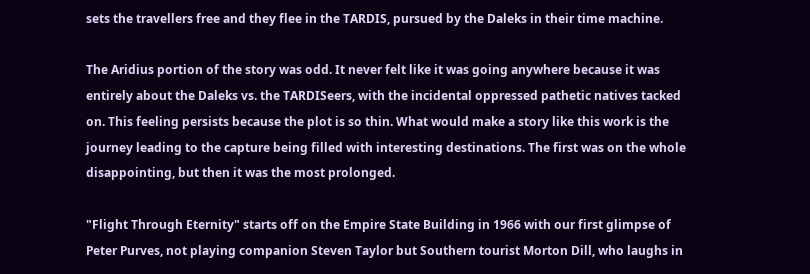sets the travellers free and they flee in the TARDIS, pursued by the Daleks in their time machine.

The Aridius portion of the story was odd. It never felt like it was going anywhere because it was entirely about the Daleks vs. the TARDISeers, with the incidental oppressed pathetic natives tacked on. This feeling persists because the plot is so thin. What would make a story like this work is the journey leading to the capture being filled with interesting destinations. The first was on the whole disappointing, but then it was the most prolonged.

"Flight Through Eternity" starts off on the Empire State Building in 1966 with our first glimpse of Peter Purves, not playing companion Steven Taylor but Southern tourist Morton Dill, who laughs in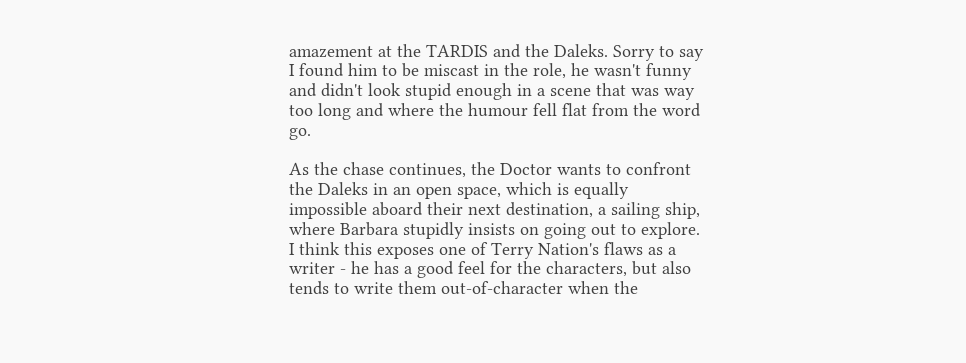amazement at the TARDIS and the Daleks. Sorry to say I found him to be miscast in the role, he wasn't funny and didn't look stupid enough in a scene that was way too long and where the humour fell flat from the word go.

As the chase continues, the Doctor wants to confront the Daleks in an open space, which is equally impossible aboard their next destination, a sailing ship, where Barbara stupidly insists on going out to explore. I think this exposes one of Terry Nation's flaws as a writer - he has a good feel for the characters, but also tends to write them out-of-character when the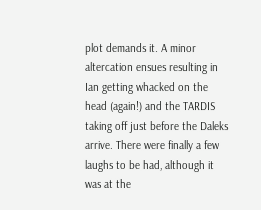plot demands it. A minor altercation ensues resulting in Ian getting whacked on the head (again!) and the TARDIS taking off just before the Daleks arrive. There were finally a few laughs to be had, although it was at the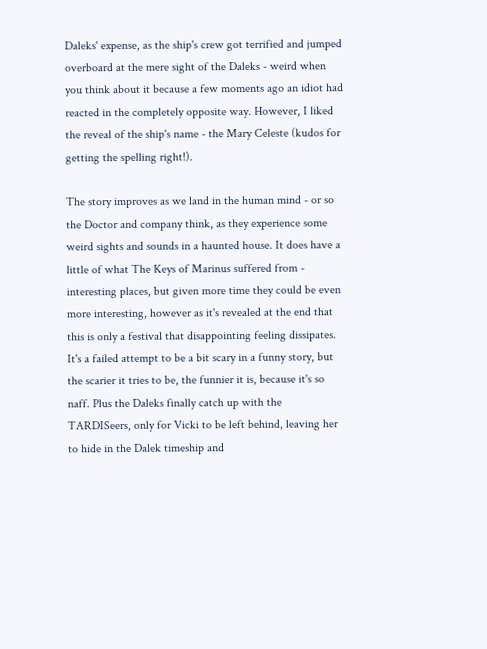Daleks' expense, as the ship's crew got terrified and jumped overboard at the mere sight of the Daleks - weird when you think about it because a few moments ago an idiot had reacted in the completely opposite way. However, I liked the reveal of the ship's name - the Mary Celeste (kudos for getting the spelling right!).

The story improves as we land in the human mind - or so the Doctor and company think, as they experience some weird sights and sounds in a haunted house. It does have a little of what The Keys of Marinus suffered from - interesting places, but given more time they could be even more interesting, however as it's revealed at the end that this is only a festival that disappointing feeling dissipates. It's a failed attempt to be a bit scary in a funny story, but the scarier it tries to be, the funnier it is, because it's so naff. Plus the Daleks finally catch up with the TARDISeers, only for Vicki to be left behind, leaving her to hide in the Dalek timeship and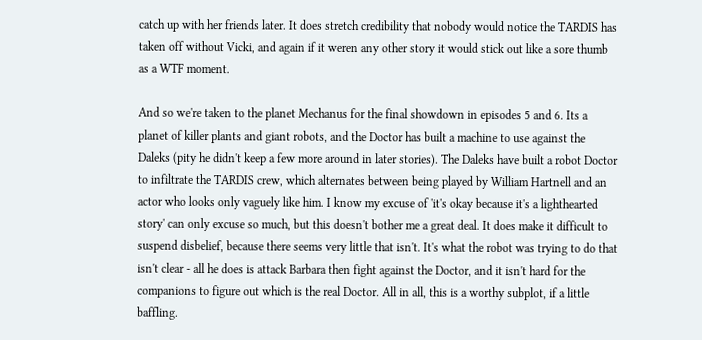catch up with her friends later. It does stretch credibility that nobody would notice the TARDIS has taken off without Vicki, and again if it weren any other story it would stick out like a sore thumb as a WTF moment.

And so we're taken to the planet Mechanus for the final showdown in episodes 5 and 6. Its a planet of killer plants and giant robots, and the Doctor has built a machine to use against the Daleks (pity he didn't keep a few more around in later stories). The Daleks have built a robot Doctor to infiltrate the TARDIS crew, which alternates between being played by William Hartnell and an actor who looks only vaguely like him. I know my excuse of 'it's okay because it's a lighthearted story' can only excuse so much, but this doesn't bother me a great deal. It does make it difficult to suspend disbelief, because there seems very little that isn't. It's what the robot was trying to do that isn't clear - all he does is attack Barbara then fight against the Doctor, and it isn't hard for the companions to figure out which is the real Doctor. All in all, this is a worthy subplot, if a little baffling.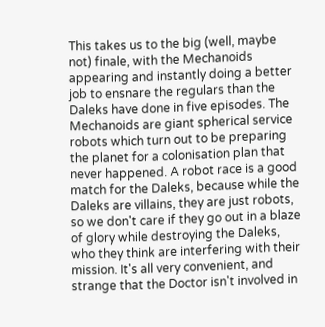This takes us to the big (well, maybe not) finale, with the Mechanoids appearing and instantly doing a better job to ensnare the regulars than the Daleks have done in five episodes. The Mechanoids are giant spherical service robots which turn out to be preparing the planet for a colonisation plan that never happened. A robot race is a good match for the Daleks, because while the Daleks are villains, they are just robots, so we don't care if they go out in a blaze of glory while destroying the Daleks, who they think are interfering with their mission. It's all very convenient, and strange that the Doctor isn't involved in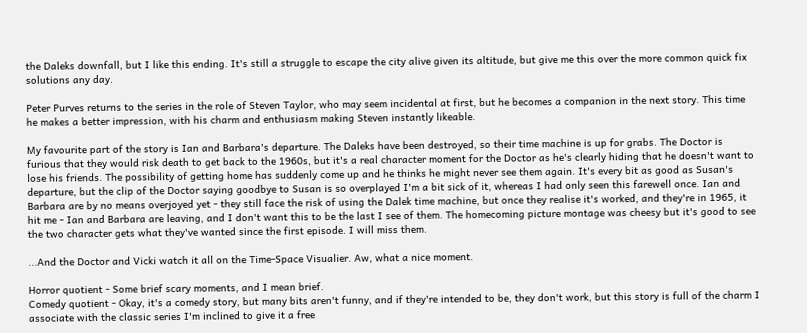the Daleks downfall, but I like this ending. It's still a struggle to escape the city alive given its altitude, but give me this over the more common quick fix solutions any day.

Peter Purves returns to the series in the role of Steven Taylor, who may seem incidental at first, but he becomes a companion in the next story. This time he makes a better impression, with his charm and enthusiasm making Steven instantly likeable.

My favourite part of the story is Ian and Barbara's departure. The Daleks have been destroyed, so their time machine is up for grabs. The Doctor is furious that they would risk death to get back to the 1960s, but it's a real character moment for the Doctor as he's clearly hiding that he doesn't want to lose his friends. The possibility of getting home has suddenly come up and he thinks he might never see them again. It's every bit as good as Susan's departure, but the clip of the Doctor saying goodbye to Susan is so overplayed I'm a bit sick of it, whereas I had only seen this farewell once. Ian and Barbara are by no means overjoyed yet - they still face the risk of using the Dalek time machine, but once they realise it's worked, and they're in 1965, it hit me - Ian and Barbara are leaving, and I don't want this to be the last I see of them. The homecoming picture montage was cheesy but it's good to see the two character gets what they've wanted since the first episode. I will miss them.

...And the Doctor and Vicki watch it all on the Time-Space Visualier. Aw, what a nice moment.

Horror quotient - Some brief scary moments, and I mean brief.
Comedy quotient - Okay, it's a comedy story, but many bits aren't funny, and if they're intended to be, they don't work, but this story is full of the charm I associate with the classic series I'm inclined to give it a free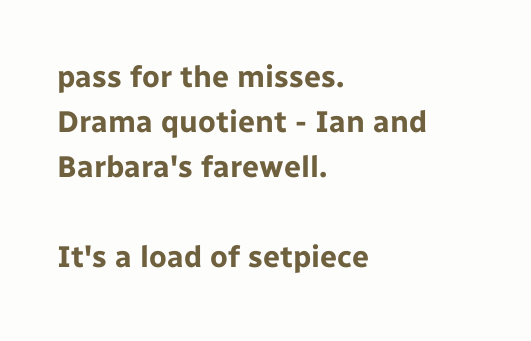pass for the misses.
Drama quotient - Ian and Barbara's farewell.

It's a load of setpiece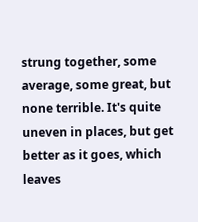strung together, some average, some great, but none terrible. It's quite uneven in places, but get better as it goes, which leaves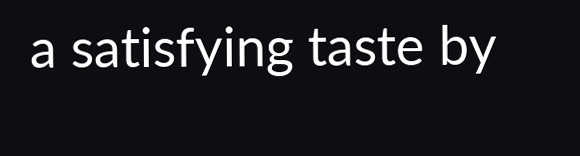a satisfying taste by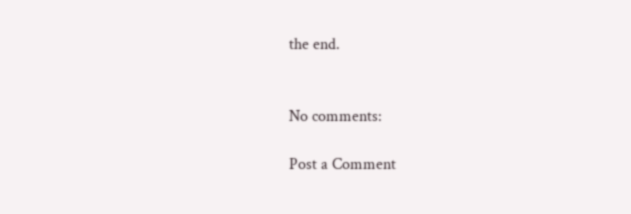the end.


No comments:

Post a Comment